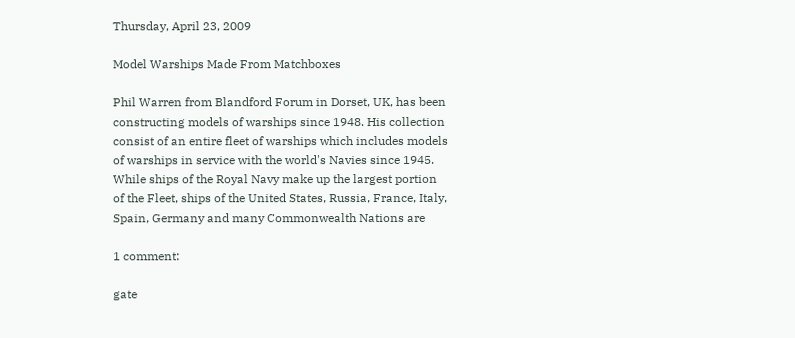Thursday, April 23, 2009

Model Warships Made From Matchboxes

Phil Warren from Blandford Forum in Dorset, UK, has been
constructing models of warships since 1948. His collection
consist of an entire fleet of warships which includes models
of warships in service with the world's Navies since 1945.
While ships of the Royal Navy make up the largest portion
of the Fleet, ships of the United States, Russia, France, Italy,
Spain, Germany and many Commonwealth Nations are

1 comment:

gate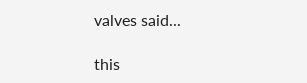valves said...

this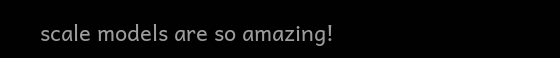scale models are so amazing!